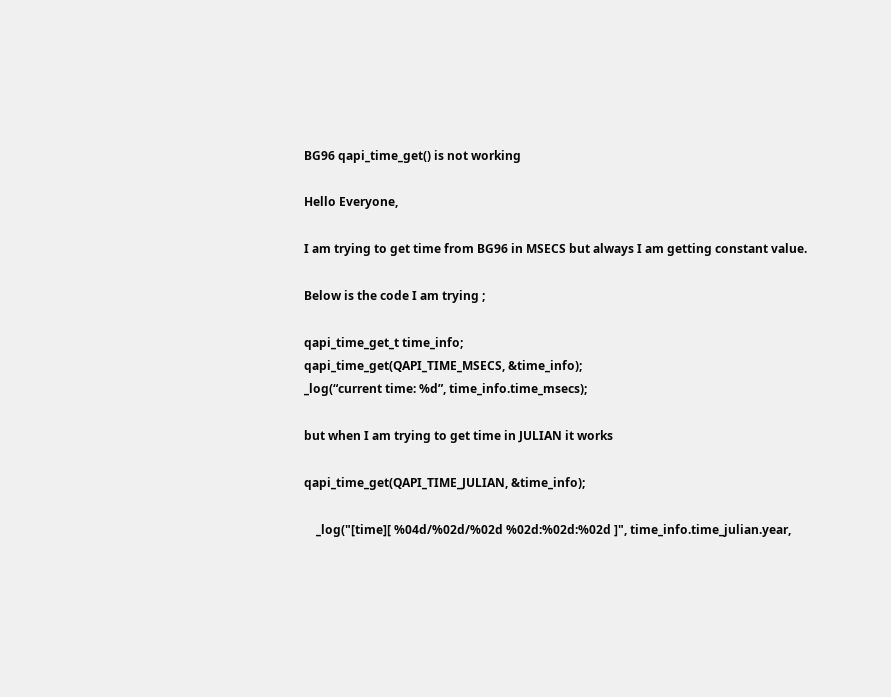BG96 qapi_time_get() is not working

Hello Everyone,

I am trying to get time from BG96 in MSECS but always I am getting constant value.

Below is the code I am trying ;

qapi_time_get_t time_info;
qapi_time_get(QAPI_TIME_MSECS, &time_info);
_log(“current time: %d”, time_info.time_msecs);

but when I am trying to get time in JULIAN it works

qapi_time_get(QAPI_TIME_JULIAN, &time_info);

    _log("[time][ %04d/%02d/%02d %02d:%02d:%02d ]", time_info.time_julian.year,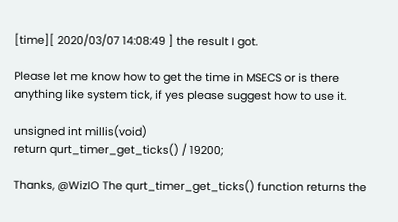[time][ 2020/03/07 14:08:49 ] the result I got.

Please let me know how to get the time in MSECS or is there anything like system tick, if yes please suggest how to use it.

unsigned int millis(void)
return qurt_timer_get_ticks() / 19200;

Thanks, @WizIO The qurt_timer_get_ticks() function returns the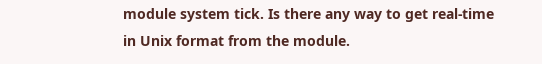module system tick. Is there any way to get real-time in Unix format from the module.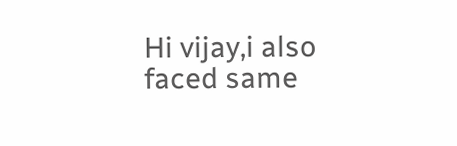Hi vijay,i also faced same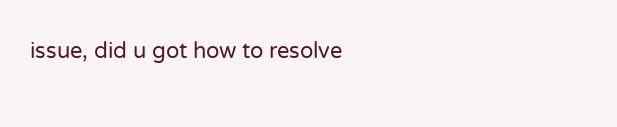issue, did u got how to resolve